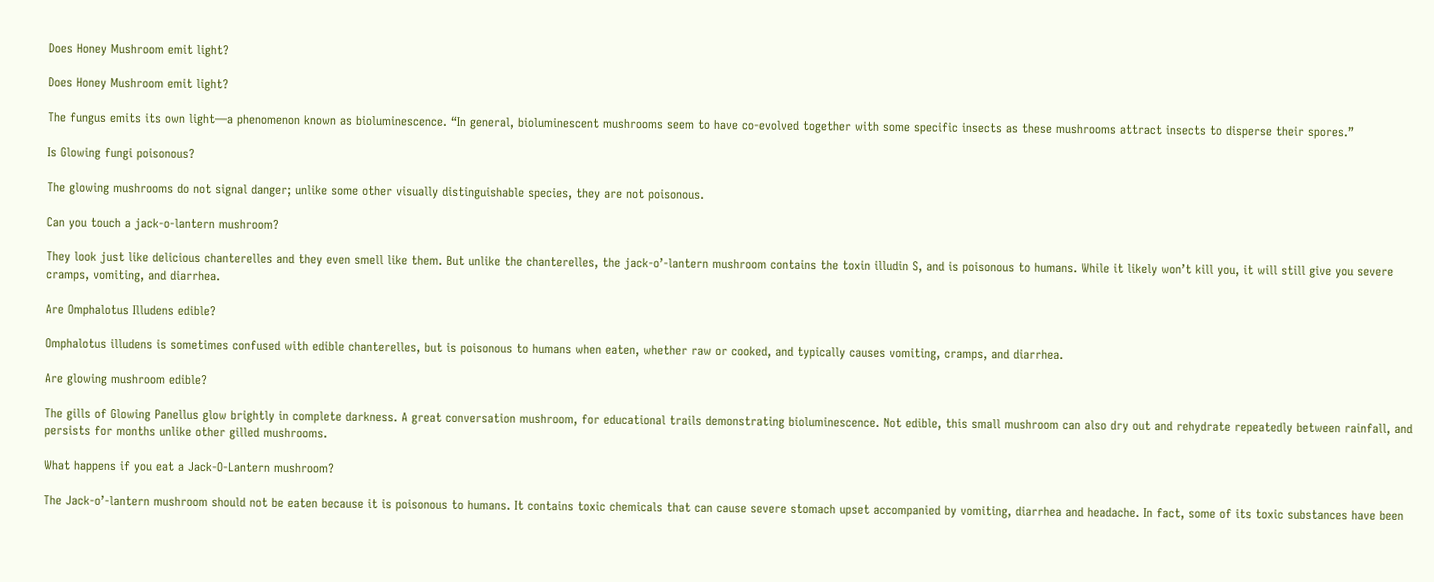Does Honey Mushroom emit light?

Does Honey Mushroom emit light?

The fungus emits its own light—a phenomenon known as bioluminescence. “In general, bioluminescent mushrooms seem to have co-evolved together with some specific insects as these mushrooms attract insects to disperse their spores.”

Is Glowing fungi poisonous?

The glowing mushrooms do not signal danger; unlike some other visually distinguishable species, they are not poisonous.

Can you touch a jack-o-lantern mushroom?

They look just like delicious chanterelles and they even smell like them. But unlike the chanterelles, the jack-o’-lantern mushroom contains the toxin illudin S, and is poisonous to humans. While it likely won’t kill you, it will still give you severe cramps, vomiting, and diarrhea.

Are Omphalotus Illudens edible?

Omphalotus illudens is sometimes confused with edible chanterelles, but is poisonous to humans when eaten, whether raw or cooked, and typically causes vomiting, cramps, and diarrhea.

Are glowing mushroom edible?

The gills of Glowing Panellus glow brightly in complete darkness. A great conversation mushroom, for educational trails demonstrating bioluminescence. Not edible, this small mushroom can also dry out and rehydrate repeatedly between rainfall, and persists for months unlike other gilled mushrooms.

What happens if you eat a Jack-O-Lantern mushroom?

The Jack-o’-lantern mushroom should not be eaten because it is poisonous to humans. It contains toxic chemicals that can cause severe stomach upset accompanied by vomiting, diarrhea and headache. In fact, some of its toxic substances have been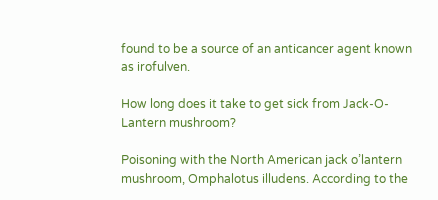found to be a source of an anticancer agent known as irofulven.

How long does it take to get sick from Jack-O-Lantern mushroom?

Poisoning with the North American jack o’lantern mushroom, Omphalotus illudens. According to the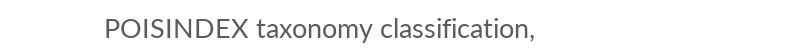POISINDEX taxonomy classification,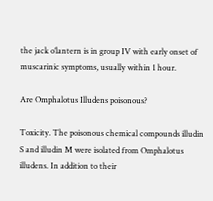the jack o’lantern is in group IV with early onset of muscarinic symptoms, usually within 1 hour.

Are Omphalotus Illudens poisonous?

Toxicity. The poisonous chemical compounds illudin S and illudin M were isolated from Omphalotus illudens. In addition to their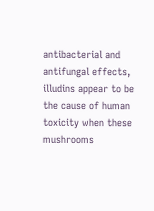antibacterial and antifungal effects, illudins appear to be the cause of human toxicity when these mushrooms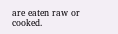are eaten raw or cooked.